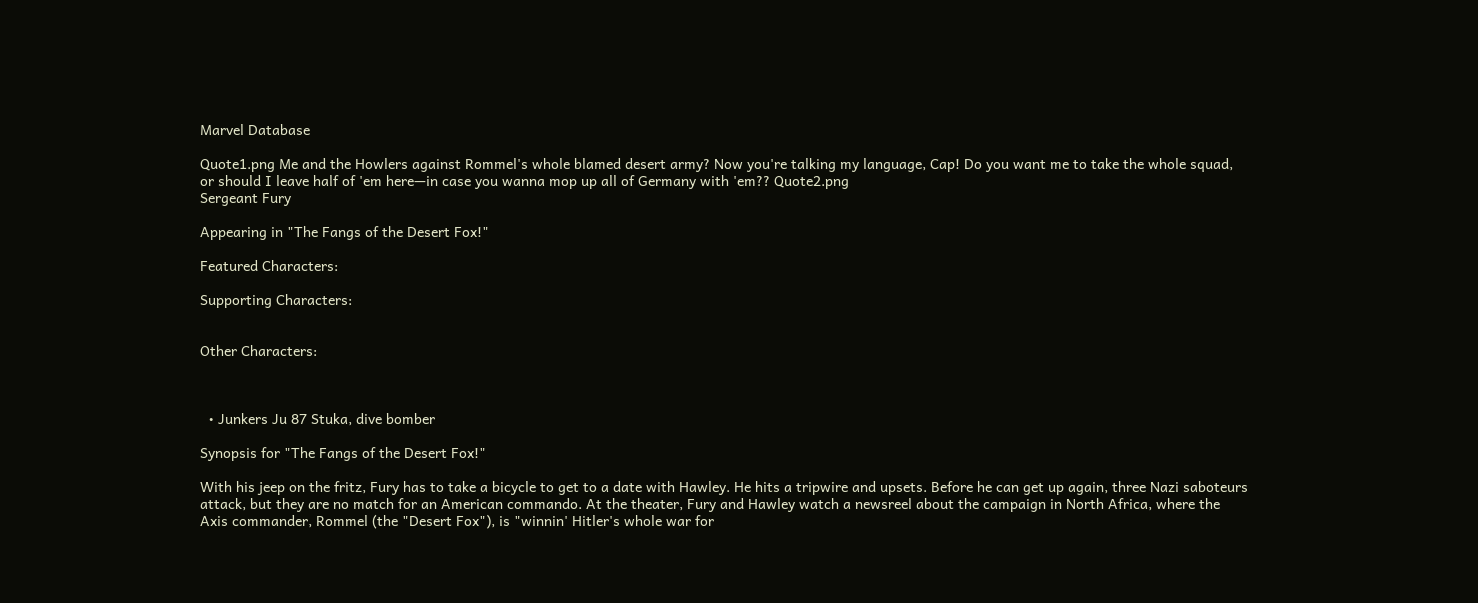Marvel Database

Quote1.png Me and the Howlers against Rommel's whole blamed desert army? Now you're talking my language, Cap! Do you want me to take the whole squad, or should I leave half of 'em here—in case you wanna mop up all of Germany with 'em?? Quote2.png
Sergeant Fury

Appearing in "The Fangs of the Desert Fox!"

Featured Characters:

Supporting Characters:


Other Characters:



  • Junkers Ju 87 Stuka, dive bomber

Synopsis for "The Fangs of the Desert Fox!"

With his jeep on the fritz, Fury has to take a bicycle to get to a date with Hawley. He hits a tripwire and upsets. Before he can get up again, three Nazi saboteurs attack, but they are no match for an American commando. At the theater, Fury and Hawley watch a newsreel about the campaign in North Africa, where the Axis commander, Rommel (the "Desert Fox"), is "winnin' Hitler's whole war for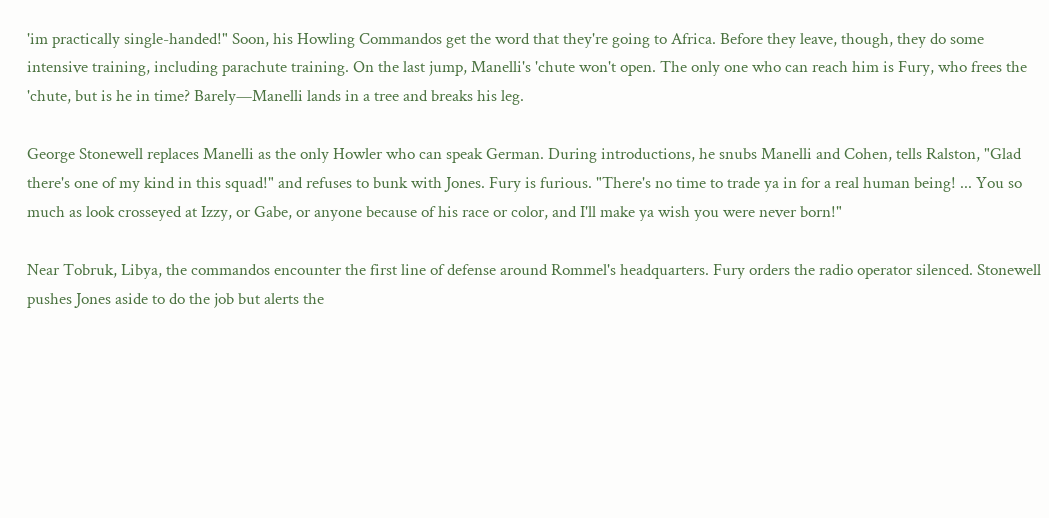'im practically single-handed!" Soon, his Howling Commandos get the word that they're going to Africa. Before they leave, though, they do some intensive training, including parachute training. On the last jump, Manelli's 'chute won't open. The only one who can reach him is Fury, who frees the 'chute, but is he in time? Barely—Manelli lands in a tree and breaks his leg.

George Stonewell replaces Manelli as the only Howler who can speak German. During introductions, he snubs Manelli and Cohen, tells Ralston, "Glad there's one of my kind in this squad!" and refuses to bunk with Jones. Fury is furious. "There's no time to trade ya in for a real human being! ... You so much as look crosseyed at Izzy, or Gabe, or anyone because of his race or color, and I'll make ya wish you were never born!"

Near Tobruk, Libya, the commandos encounter the first line of defense around Rommel's headquarters. Fury orders the radio operator silenced. Stonewell pushes Jones aside to do the job but alerts the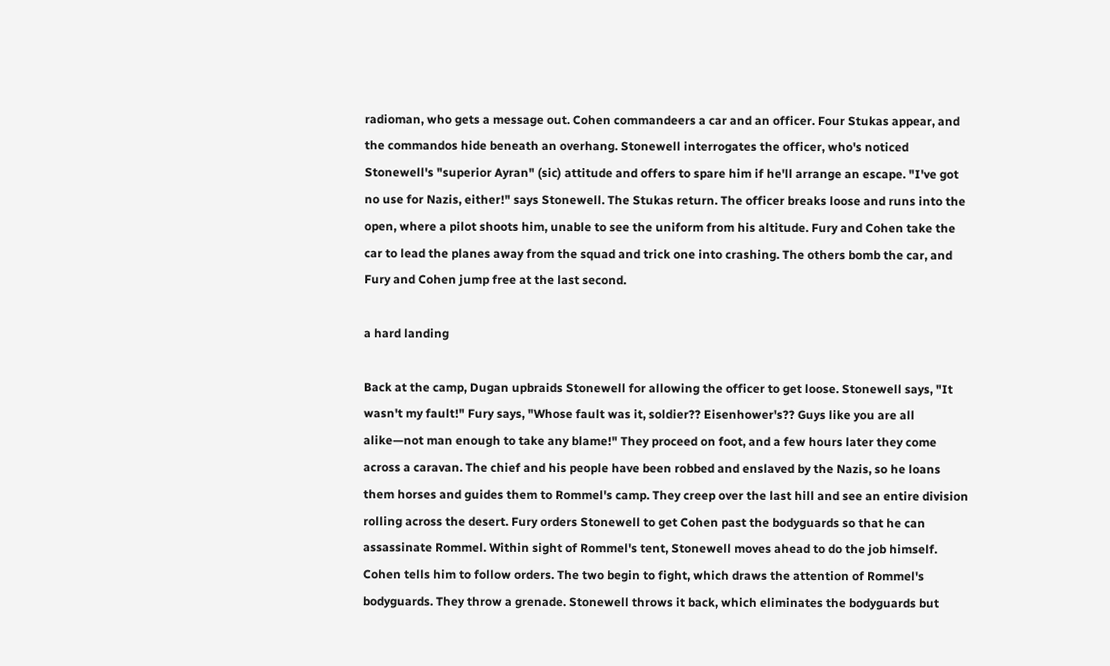radioman, who gets a message out. Cohen commandeers a car and an officer. Four Stukas appear, and the commandos hide beneath an overhang. Stonewell interrogates the officer, who's noticed Stonewell's "superior Ayran" (sic) attitude and offers to spare him if he'll arrange an escape. "I've got no use for Nazis, either!" says Stonewell. The Stukas return. The officer breaks loose and runs into the open, where a pilot shoots him, unable to see the uniform from his altitude. Fury and Cohen take the car to lead the planes away from the squad and trick one into crashing. The others bomb the car, and Fury and Cohen jump free at the last second.

a hard landing

Back at the camp, Dugan upbraids Stonewell for allowing the officer to get loose. Stonewell says, "It wasn't my fault!" Fury says, "Whose fault was it, soldier?? Eisenhower's?? Guys like you are all alike—not man enough to take any blame!" They proceed on foot, and a few hours later they come across a caravan. The chief and his people have been robbed and enslaved by the Nazis, so he loans them horses and guides them to Rommel's camp. They creep over the last hill and see an entire division rolling across the desert. Fury orders Stonewell to get Cohen past the bodyguards so that he can assassinate Rommel. Within sight of Rommel's tent, Stonewell moves ahead to do the job himself. Cohen tells him to follow orders. The two begin to fight, which draws the attention of Rommel's bodyguards. They throw a grenade. Stonewell throws it back, which eliminates the bodyguards but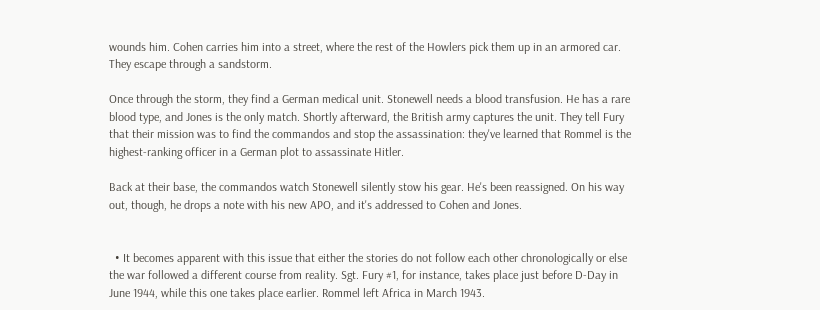wounds him. Cohen carries him into a street, where the rest of the Howlers pick them up in an armored car. They escape through a sandstorm.

Once through the storm, they find a German medical unit. Stonewell needs a blood transfusion. He has a rare blood type, and Jones is the only match. Shortly afterward, the British army captures the unit. They tell Fury that their mission was to find the commandos and stop the assassination: they've learned that Rommel is the highest-ranking officer in a German plot to assassinate Hitler.

Back at their base, the commandos watch Stonewell silently stow his gear. He's been reassigned. On his way out, though, he drops a note with his new APO, and it's addressed to Cohen and Jones.


  • It becomes apparent with this issue that either the stories do not follow each other chronologically or else the war followed a different course from reality. Sgt. Fury #1, for instance, takes place just before D-Day in June 1944, while this one takes place earlier. Rommel left Africa in March 1943.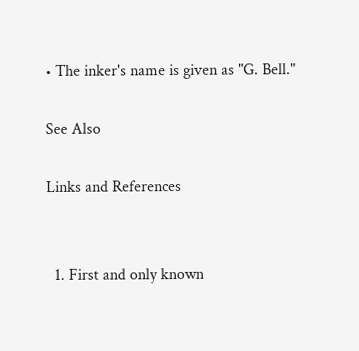• The inker's name is given as "G. Bell."

See Also

Links and References


  1. First and only known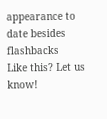appearance to date besides flashbacks
Like this? Let us know!